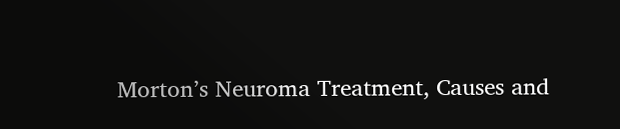Morton’s Neuroma Treatment, Causes and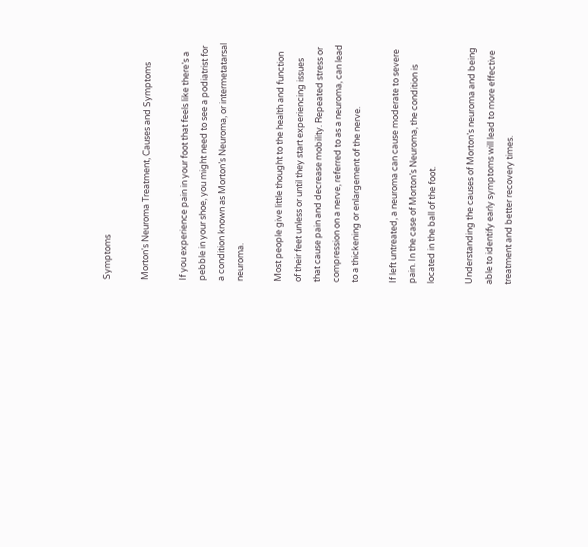Symptoms

Morton's Neuroma Treatment, Causes and Symptoms

If you experience pain in your foot that feels like there’s a pebble in your shoe, you might need to see a podiatrist for a condition known as Morton’s Neuroma, or intermetatarsal neuroma.

Most people give little thought to the health and function of their feet unless or until they start experiencing issues that cause pain and decrease mobility. Repeated stress or compression on a nerve, referred to as a neuroma, can lead to a thickening or enlargement of the nerve.

If left untreated, a neuroma can cause moderate to severe pain. In the case of Morton’s Neuroma, the condition is located in the ball of the foot.

Understanding the causes of Morton’s neuroma and being able to identify early symptoms will lead to more effective treatment and better recovery times.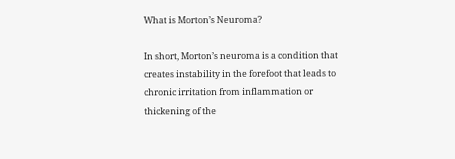What is Morton’s Neuroma?

In short, Morton’s neuroma is a condition that creates instability in the forefoot that leads to chronic irritation from inflammation or thickening of the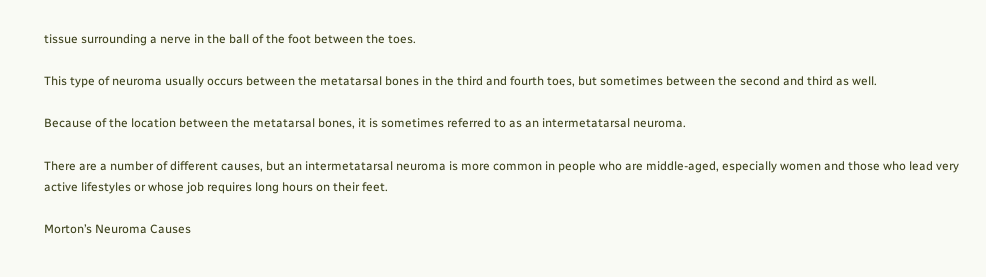tissue surrounding a nerve in the ball of the foot between the toes.

This type of neuroma usually occurs between the metatarsal bones in the third and fourth toes, but sometimes between the second and third as well.

Because of the location between the metatarsal bones, it is sometimes referred to as an intermetatarsal neuroma.

There are a number of different causes, but an intermetatarsal neuroma is more common in people who are middle-aged, especially women and those who lead very active lifestyles or whose job requires long hours on their feet.

Morton’s Neuroma Causes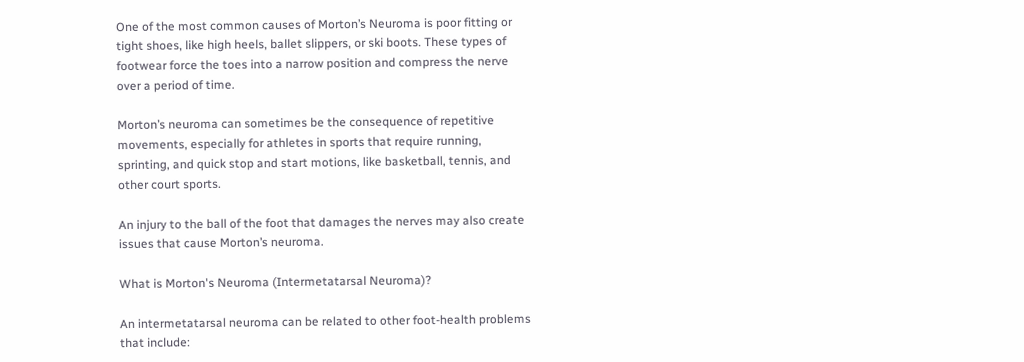One of the most common causes of Morton’s Neuroma is poor fitting or tight shoes, like high heels, ballet slippers, or ski boots. These types of footwear force the toes into a narrow position and compress the nerve over a period of time.

Morton’s neuroma can sometimes be the consequence of repetitive movements, especially for athletes in sports that require running, sprinting, and quick stop and start motions, like basketball, tennis, and other court sports.

An injury to the ball of the foot that damages the nerves may also create issues that cause Morton’s neuroma.

What is Morton's Neuroma (Intermetatarsal Neuroma)?

An intermetatarsal neuroma can be related to other foot-health problems that include: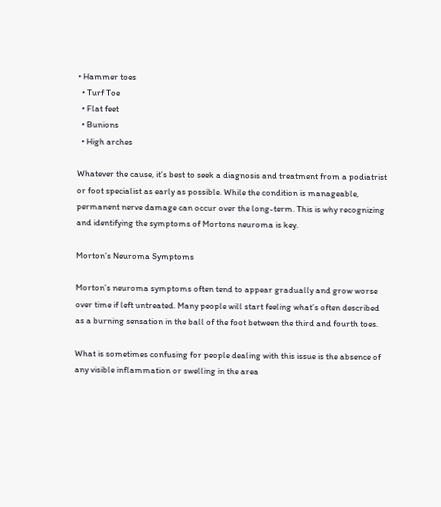• Hammer toes
  • Turf Toe
  • Flat feet
  • Bunions
  • High arches

Whatever the cause, it’s best to seek a diagnosis and treatment from a podiatrist or foot specialist as early as possible. While the condition is manageable, permanent nerve damage can occur over the long-term. This is why recognizing and identifying the symptoms of Mortons neuroma is key.

Morton’s Neuroma Symptoms

Morton’s neuroma symptoms often tend to appear gradually and grow worse over time if left untreated. Many people will start feeling what’s often described as a burning sensation in the ball of the foot between the third and fourth toes.

What is sometimes confusing for people dealing with this issue is the absence of any visible inflammation or swelling in the area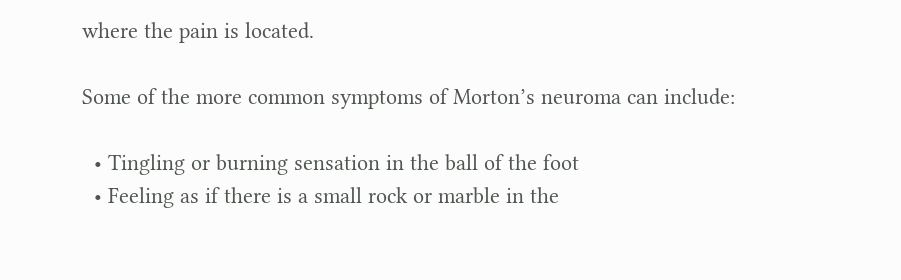where the pain is located.

Some of the more common symptoms of Morton’s neuroma can include:

  • Tingling or burning sensation in the ball of the foot
  • Feeling as if there is a small rock or marble in the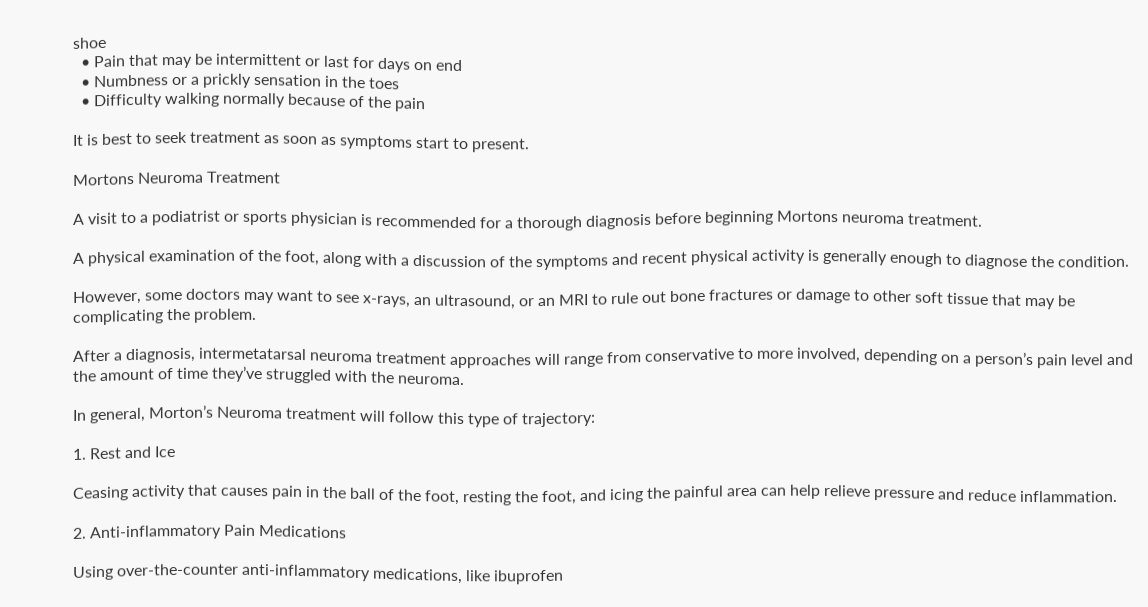shoe
  • Pain that may be intermittent or last for days on end
  • Numbness or a prickly sensation in the toes
  • Difficulty walking normally because of the pain

It is best to seek treatment as soon as symptoms start to present.

Mortons Neuroma Treatment

A visit to a podiatrist or sports physician is recommended for a thorough diagnosis before beginning Mortons neuroma treatment.

A physical examination of the foot, along with a discussion of the symptoms and recent physical activity is generally enough to diagnose the condition.

However, some doctors may want to see x-rays, an ultrasound, or an MRI to rule out bone fractures or damage to other soft tissue that may be complicating the problem.

After a diagnosis, intermetatarsal neuroma treatment approaches will range from conservative to more involved, depending on a person’s pain level and the amount of time they’ve struggled with the neuroma.

In general, Morton’s Neuroma treatment will follow this type of trajectory:

1. Rest and Ice

Ceasing activity that causes pain in the ball of the foot, resting the foot, and icing the painful area can help relieve pressure and reduce inflammation.

2. Anti-inflammatory Pain Medications

Using over-the-counter anti-inflammatory medications, like ibuprofen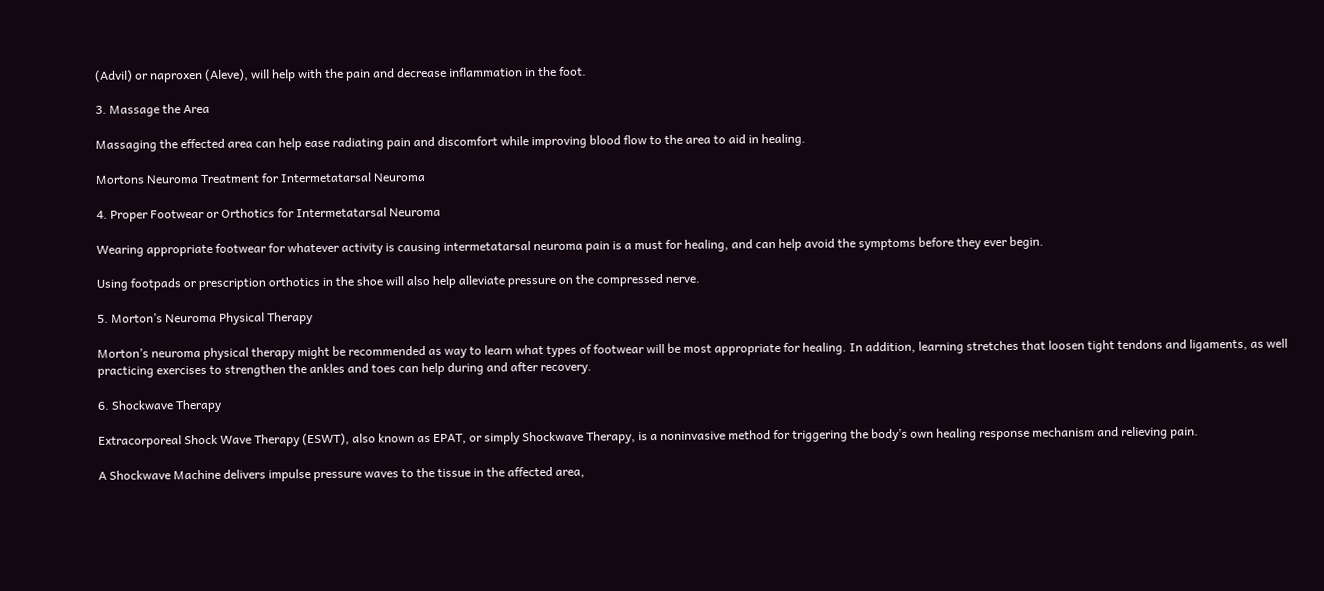(Advil) or naproxen (Aleve), will help with the pain and decrease inflammation in the foot.

3. Massage the Area

Massaging the effected area can help ease radiating pain and discomfort while improving blood flow to the area to aid in healing.

Mortons Neuroma Treatment for Intermetatarsal Neuroma

4. Proper Footwear or Orthotics for Intermetatarsal Neuroma

Wearing appropriate footwear for whatever activity is causing intermetatarsal neuroma pain is a must for healing, and can help avoid the symptoms before they ever begin.

Using footpads or prescription orthotics in the shoe will also help alleviate pressure on the compressed nerve.

5. Morton’s Neuroma Physical Therapy

Morton’s neuroma physical therapy might be recommended as way to learn what types of footwear will be most appropriate for healing. In addition, learning stretches that loosen tight tendons and ligaments, as well practicing exercises to strengthen the ankles and toes can help during and after recovery.

6. Shockwave Therapy

Extracorporeal Shock Wave Therapy (ESWT), also known as EPAT, or simply Shockwave Therapy, is a noninvasive method for triggering the body’s own healing response mechanism and relieving pain.

A Shockwave Machine delivers impulse pressure waves to the tissue in the affected area,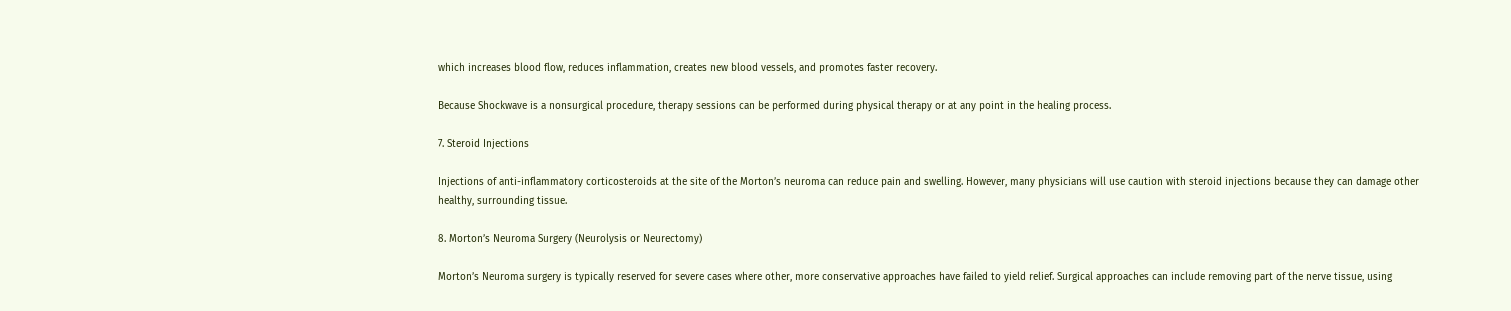which increases blood flow, reduces inflammation, creates new blood vessels, and promotes faster recovery.

Because Shockwave is a nonsurgical procedure, therapy sessions can be performed during physical therapy or at any point in the healing process.

7. Steroid Injections

Injections of anti-inflammatory corticosteroids at the site of the Morton’s neuroma can reduce pain and swelling. However, many physicians will use caution with steroid injections because they can damage other healthy, surrounding tissue.

8. Morton’s Neuroma Surgery (Neurolysis or Neurectomy)

Morton’s Neuroma surgery is typically reserved for severe cases where other, more conservative approaches have failed to yield relief. Surgical approaches can include removing part of the nerve tissue, using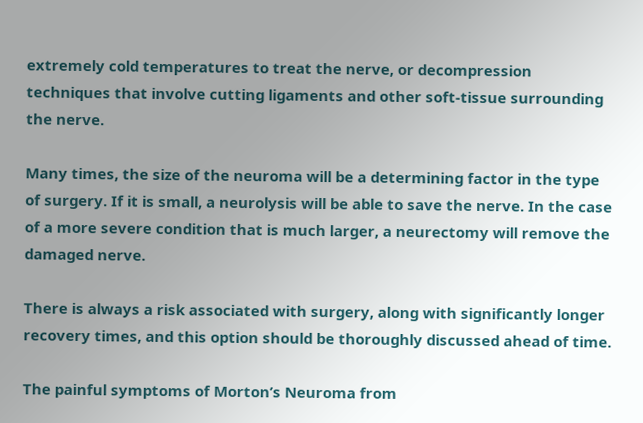extremely cold temperatures to treat the nerve, or decompression techniques that involve cutting ligaments and other soft-tissue surrounding the nerve.

Many times, the size of the neuroma will be a determining factor in the type of surgery. If it is small, a neurolysis will be able to save the nerve. In the case of a more severe condition that is much larger, a neurectomy will remove the damaged nerve.

There is always a risk associated with surgery, along with significantly longer recovery times, and this option should be thoroughly discussed ahead of time.

The painful symptoms of Morton’s Neuroma from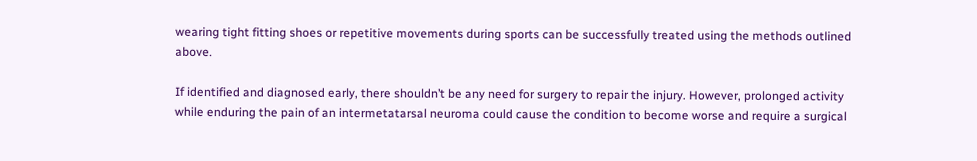wearing tight fitting shoes or repetitive movements during sports can be successfully treated using the methods outlined above.

If identified and diagnosed early, there shouldn’t be any need for surgery to repair the injury. However, prolonged activity while enduring the pain of an intermetatarsal neuroma could cause the condition to become worse and require a surgical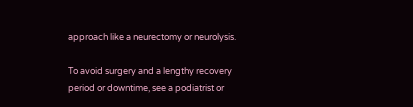approach like a neurectomy or neurolysis.

To avoid surgery and a lengthy recovery period or downtime, see a podiatrist or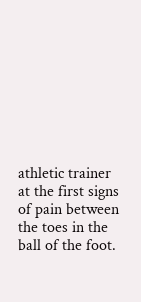athletic trainer at the first signs of pain between the toes in the ball of the foot.